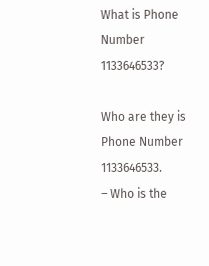What is Phone Number 1133646533?

Who are they is Phone Number 1133646533.
– Who is the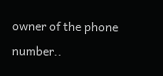owner of the phone number..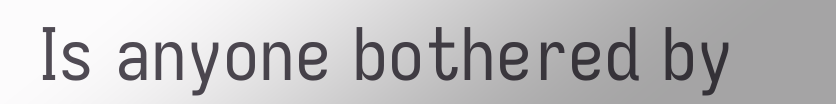Is anyone bothered by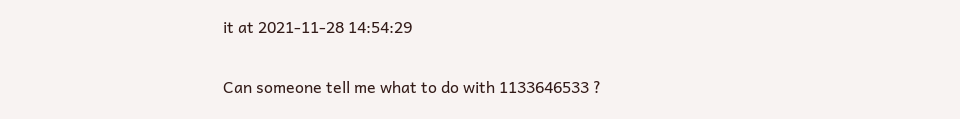it at 2021-11-28 14:54:29

Can someone tell me what to do with 1133646533 ?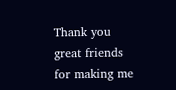Thank you great friends for making me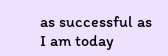as successful as I am today